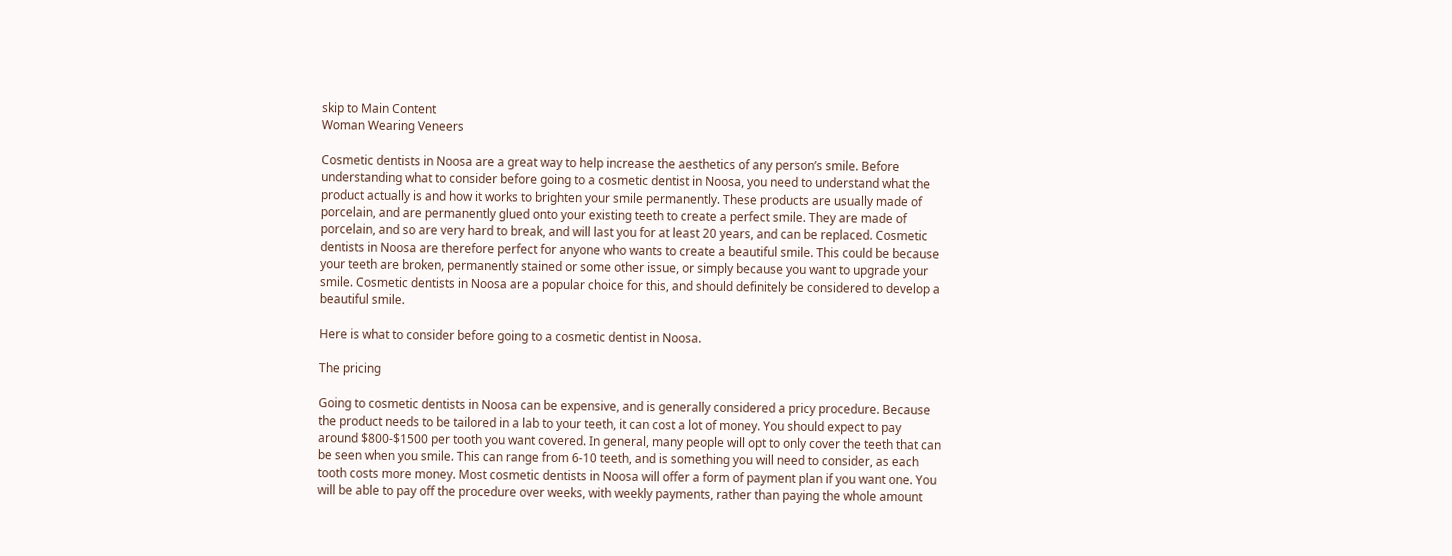skip to Main Content
Woman Wearing Veneers

Cosmetic dentists in Noosa are a great way to help increase the aesthetics of any person’s smile. Before understanding what to consider before going to a cosmetic dentist in Noosa, you need to understand what the product actually is and how it works to brighten your smile permanently. These products are usually made of porcelain, and are permanently glued onto your existing teeth to create a perfect smile. They are made of porcelain, and so are very hard to break, and will last you for at least 20 years, and can be replaced. Cosmetic dentists in Noosa are therefore perfect for anyone who wants to create a beautiful smile. This could be because your teeth are broken, permanently stained or some other issue, or simply because you want to upgrade your smile. Cosmetic dentists in Noosa are a popular choice for this, and should definitely be considered to develop a beautiful smile.

Here is what to consider before going to a cosmetic dentist in Noosa.

The pricing

Going to cosmetic dentists in Noosa can be expensive, and is generally considered a pricy procedure. Because the product needs to be tailored in a lab to your teeth, it can cost a lot of money. You should expect to pay around $800-$1500 per tooth you want covered. In general, many people will opt to only cover the teeth that can be seen when you smile. This can range from 6-10 teeth, and is something you will need to consider, as each tooth costs more money. Most cosmetic dentists in Noosa will offer a form of payment plan if you want one. You will be able to pay off the procedure over weeks, with weekly payments, rather than paying the whole amount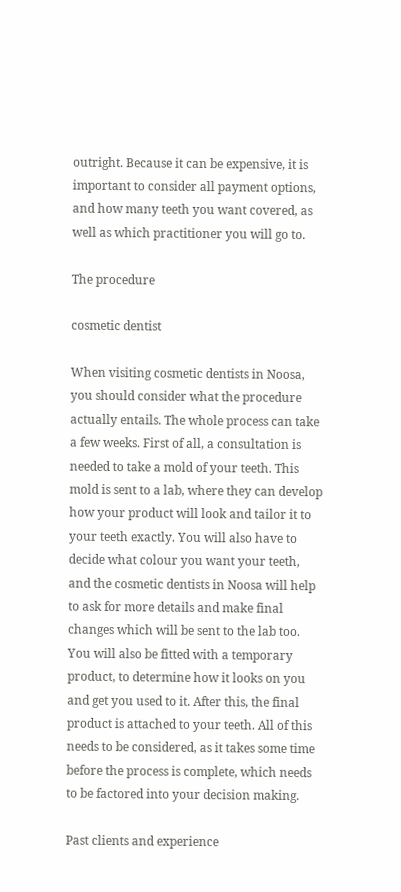outright. Because it can be expensive, it is important to consider all payment options, and how many teeth you want covered, as well as which practitioner you will go to.

The procedure

cosmetic dentist

When visiting cosmetic dentists in Noosa, you should consider what the procedure actually entails. The whole process can take a few weeks. First of all, a consultation is needed to take a mold of your teeth. This mold is sent to a lab, where they can develop how your product will look and tailor it to your teeth exactly. You will also have to decide what colour you want your teeth, and the cosmetic dentists in Noosa will help to ask for more details and make final changes which will be sent to the lab too. You will also be fitted with a temporary product, to determine how it looks on you and get you used to it. After this, the final product is attached to your teeth. All of this needs to be considered, as it takes some time before the process is complete, which needs to be factored into your decision making.

Past clients and experience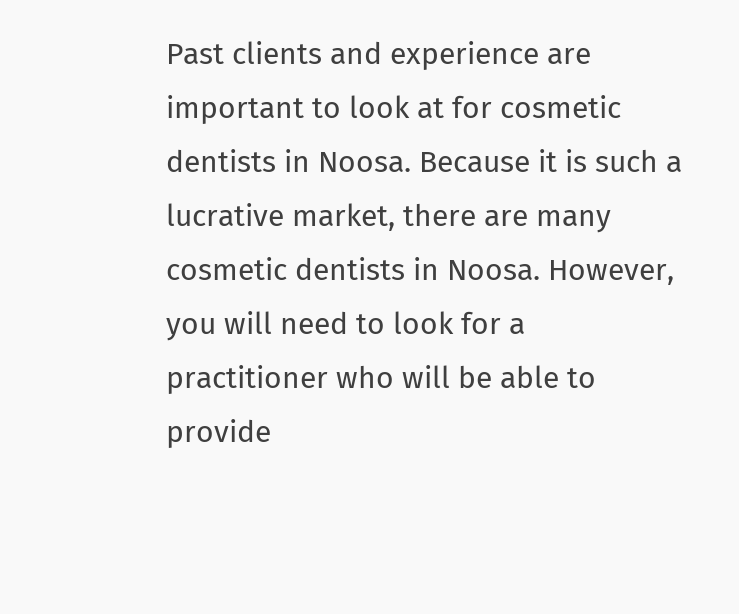Past clients and experience are important to look at for cosmetic dentists in Noosa. Because it is such a lucrative market, there are many cosmetic dentists in Noosa. However, you will need to look for a practitioner who will be able to provide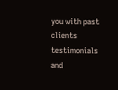you with past clients testimonials and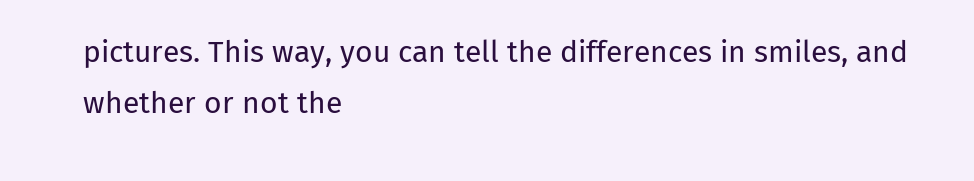pictures. This way, you can tell the differences in smiles, and whether or not the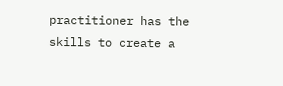practitioner has the skills to create a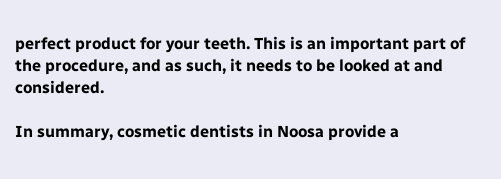perfect product for your teeth. This is an important part of the procedure, and as such, it needs to be looked at and considered.

In summary, cosmetic dentists in Noosa provide a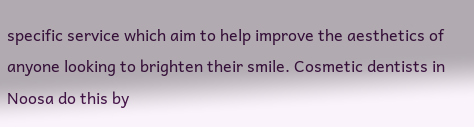specific service which aim to help improve the aesthetics of anyone looking to brighten their smile. Cosmetic dentists in Noosa do this by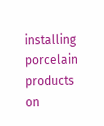installing porcelain products on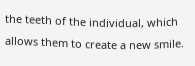the teeth of the individual, which allows them to create a new smile.